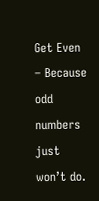Get Even – Because odd numbers just won’t do.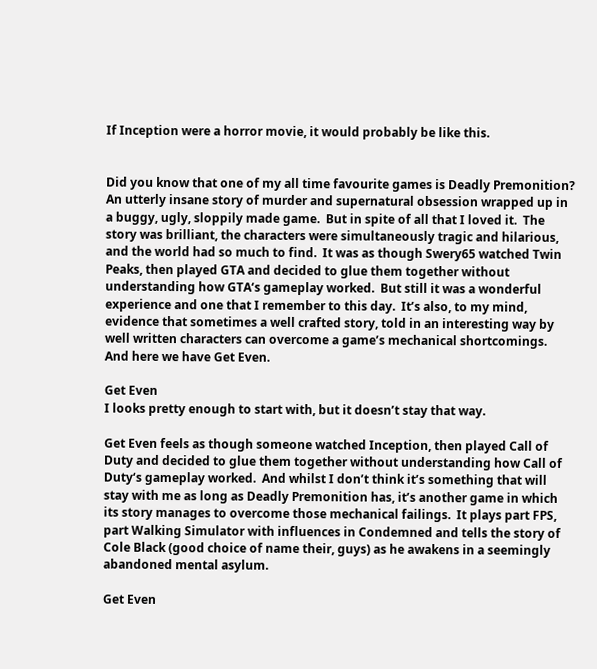If Inception were a horror movie, it would probably be like this.


Did you know that one of my all time favourite games is Deadly Premonition?  An utterly insane story of murder and supernatural obsession wrapped up in a buggy, ugly, sloppily made game.  But in spite of all that I loved it.  The story was brilliant, the characters were simultaneously tragic and hilarious, and the world had so much to find.  It was as though Swery65 watched Twin Peaks, then played GTA and decided to glue them together without understanding how GTA‘s gameplay worked.  But still it was a wonderful experience and one that I remember to this day.  It’s also, to my mind, evidence that sometimes a well crafted story, told in an interesting way by well written characters can overcome a game’s mechanical shortcomings.  And here we have Get Even.

Get Even
I looks pretty enough to start with, but it doesn’t stay that way.

Get Even feels as though someone watched Inception, then played Call of Duty and decided to glue them together without understanding how Call of Duty‘s gameplay worked.  And whilst I don’t think it’s something that will stay with me as long as Deadly Premonition has, it’s another game in which its story manages to overcome those mechanical failings.  It plays part FPS, part Walking Simulator with influences in Condemned and tells the story of Cole Black (good choice of name their, guys) as he awakens in a seemingly abandoned mental asylum.

Get Even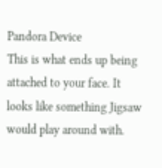Pandora Device
This is what ends up being attached to your face. It looks like something Jigsaw would play around with.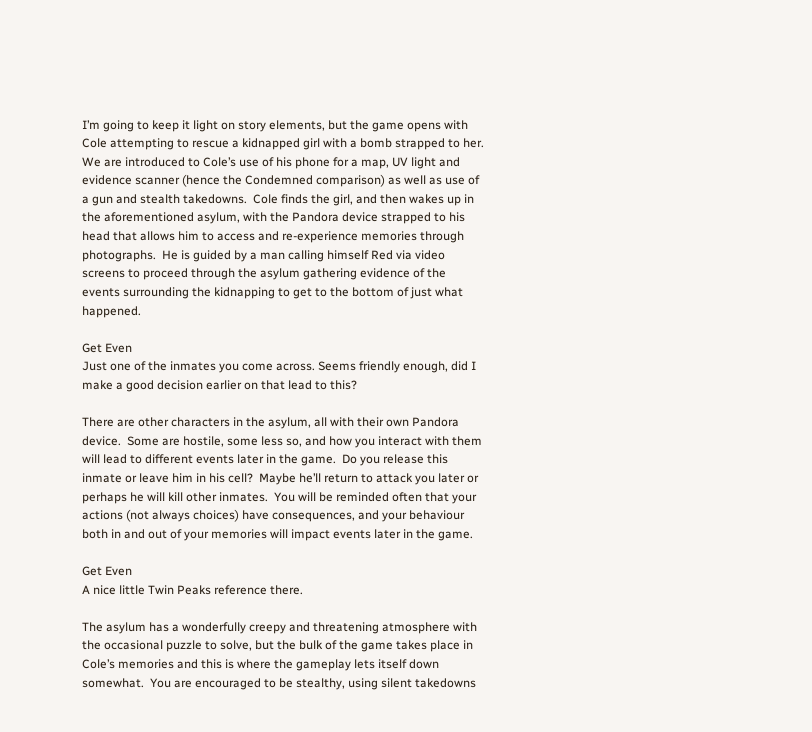I’m going to keep it light on story elements, but the game opens with Cole attempting to rescue a kidnapped girl with a bomb strapped to her.  We are introduced to Cole’s use of his phone for a map, UV light and evidence scanner (hence the Condemned comparison) as well as use of a gun and stealth takedowns.  Cole finds the girl, and then wakes up in the aforementioned asylum, with the Pandora device strapped to his head that allows him to access and re-experience memories through photographs.  He is guided by a man calling himself Red via video screens to proceed through the asylum gathering evidence of the events surrounding the kidnapping to get to the bottom of just what happened.

Get Even
Just one of the inmates you come across. Seems friendly enough, did I make a good decision earlier on that lead to this?

There are other characters in the asylum, all with their own Pandora device.  Some are hostile, some less so, and how you interact with them will lead to different events later in the game.  Do you release this inmate or leave him in his cell?  Maybe he’ll return to attack you later or perhaps he will kill other inmates.  You will be reminded often that your actions (not always choices) have consequences, and your behaviour both in and out of your memories will impact events later in the game.

Get Even
A nice little Twin Peaks reference there.

The asylum has a wonderfully creepy and threatening atmosphere with the occasional puzzle to solve, but the bulk of the game takes place in Cole’s memories and this is where the gameplay lets itself down somewhat.  You are encouraged to be stealthy, using silent takedowns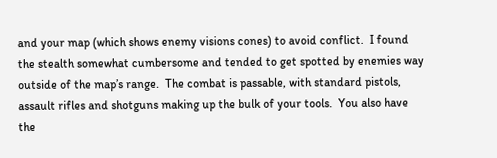and your map (which shows enemy visions cones) to avoid conflict.  I found the stealth somewhat cumbersome and tended to get spotted by enemies way outside of the map’s range.  The combat is passable, with standard pistols, assault rifles and shotguns making up the bulk of your tools.  You also have the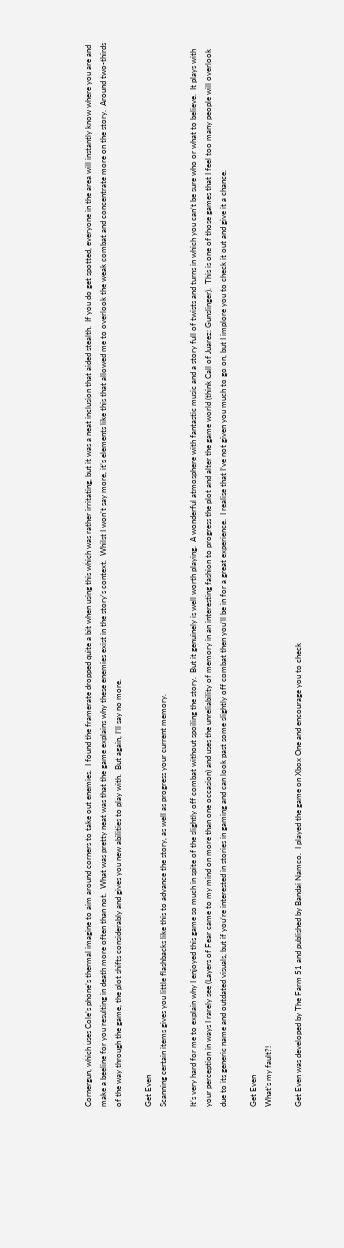Cornergun, which uses Cole’s phone’s thermal imagine to aim around corners to take out enemies.  I found the framerate dropped quite a bit when using this which was rather irritating, but it was a neat inclusion that aided stealth.  If you do get spotted, everyone in the area will instantly know where you are and make a beeline for you resulting in death more often than not.  What was pretty neat was that the game explains why these enemies exist in the story’s context.  Whilst I won’t say more, it’s elements like this that allowed me to overlook the weak combat and concentrate more on the story.  Around two-thirds of the way through the game, the plot shifts considerably and gives you new abilities to play with.  But again, I’ll say no more.

Get Even
Scanning certain items gives you little flashbacks like this to advance the story, as well as progress your current memory.

It’s very hard for me to explain why I enjoyed this game so much in spite of the slightly off combat without spoiling the story.  But it genuinely is well worth playing.  A wonderful atmosphere with fantastic music and a story full of twists and turns in which you can’t be sure who or what to believe.  It plays with your perception in ways I rarely see (Layers of Fear came to my mind on more than one occasion) and uses the unreliability of memory in an interesting fashion to progress the plot and alter the game world (think Call of Juarez: Gunslinger).  This is one of those games that I feel too many people will overlook due to its generic name and outdated visuals, but if you’re interested in stories in gaming and can look past some slightly off combat then you’ll be in for a great experience.  I realise that I’ve not given you much to go on, but I implore you to check it out and give it a chance.

Get Even
What’s my fault?!

Get Even was developed by The Farm 51 and published by Bandai Namco.  I played the game on Xbox One and encourage you to check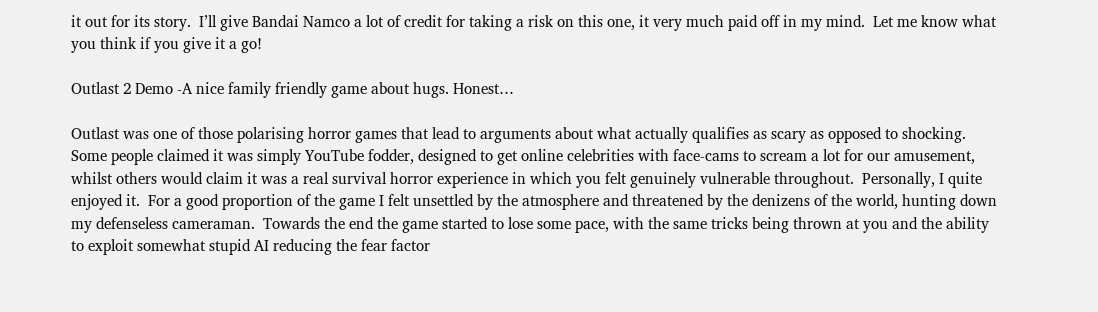it out for its story.  I’ll give Bandai Namco a lot of credit for taking a risk on this one, it very much paid off in my mind.  Let me know what you think if you give it a go!

Outlast 2 Demo -A nice family friendly game about hugs. Honest…

Outlast was one of those polarising horror games that lead to arguments about what actually qualifies as scary as opposed to shocking.  Some people claimed it was simply YouTube fodder, designed to get online celebrities with face-cams to scream a lot for our amusement, whilst others would claim it was a real survival horror experience in which you felt genuinely vulnerable throughout.  Personally, I quite enjoyed it.  For a good proportion of the game I felt unsettled by the atmosphere and threatened by the denizens of the world, hunting down my defenseless cameraman.  Towards the end the game started to lose some pace, with the same tricks being thrown at you and the ability to exploit somewhat stupid AI reducing the fear factor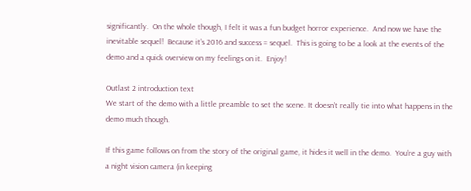significantly.  On the whole though, I felt it was a fun budget horror experience.  And now we have the inevitable sequel!  Because it’s 2016 and success = sequel.  This is going to be a look at the events of the demo and a quick overview on my feelings on it.  Enjoy!

Outlast 2 introduction text
We start of the demo with a little preamble to set the scene. It doesn’t really tie into what happens in the demo much though.

If this game follows on from the story of the original game, it hides it well in the demo.  You’re a guy with a night vision camera (in keeping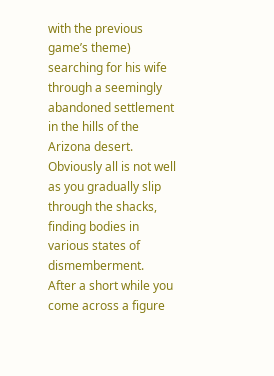with the previous game’s theme) searching for his wife through a seemingly abandoned settlement in the hills of the Arizona desert.  Obviously all is not well as you gradually slip through the shacks, finding bodies in various states of dismemberment.  After a short while you come across a figure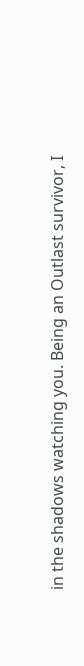in the shadows watching you. Being an Outlast survivor, I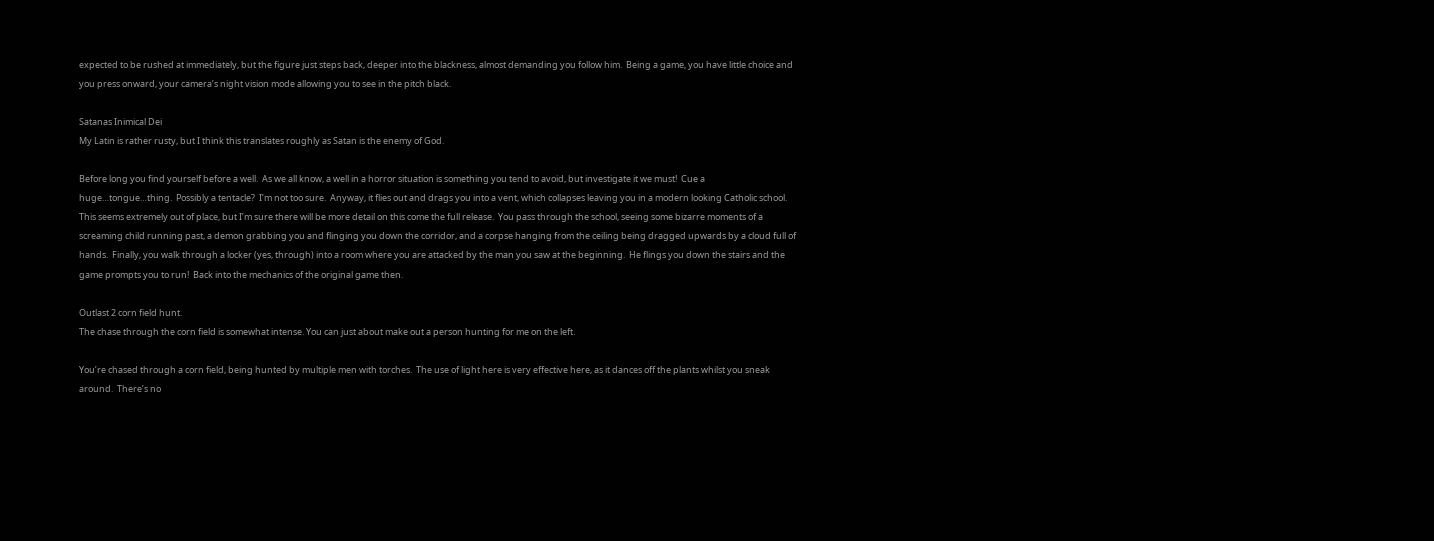expected to be rushed at immediately, but the figure just steps back, deeper into the blackness, almost demanding you follow him.  Being a game, you have little choice and you press onward, your camera’s night vision mode allowing you to see in the pitch black.

Satanas Inimical Dei
My Latin is rather rusty, but I think this translates roughly as Satan is the enemy of God.

Before long you find yourself before a well.  As we all know, a well in a horror situation is something you tend to avoid, but investigate it we must!  Cue a huge…tongue…thing.  Possibly a tentacle?  I’m not too sure.  Anyway, it flies out and drags you into a vent, which collapses leaving you in a modern looking Catholic school.  This seems extremely out of place, but I’m sure there will be more detail on this come the full release.  You pass through the school, seeing some bizarre moments of a screaming child running past, a demon grabbing you and flinging you down the corridor, and a corpse hanging from the ceiling being dragged upwards by a cloud full of hands.  Finally, you walk through a locker (yes, through) into a room where you are attacked by the man you saw at the beginning.  He flings you down the stairs and the game prompts you to run!  Back into the mechanics of the original game then.

Outlast 2 corn field hunt.
The chase through the corn field is somewhat intense. You can just about make out a person hunting for me on the left.

You’re chased through a corn field, being hunted by multiple men with torches.  The use of light here is very effective here, as it dances off the plants whilst you sneak around.  There’s no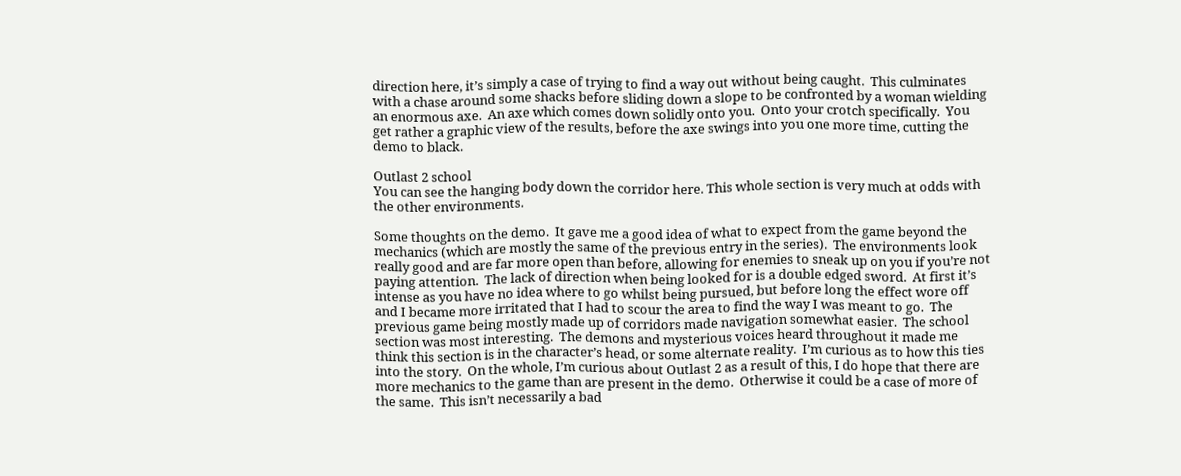direction here, it’s simply a case of trying to find a way out without being caught.  This culminates with a chase around some shacks before sliding down a slope to be confronted by a woman wielding an enormous axe.  An axe which comes down solidly onto you.  Onto your crotch specifically.  You get rather a graphic view of the results, before the axe swings into you one more time, cutting the demo to black.

Outlast 2 school
You can see the hanging body down the corridor here. This whole section is very much at odds with the other environments.

Some thoughts on the demo.  It gave me a good idea of what to expect from the game beyond the mechanics (which are mostly the same of the previous entry in the series).  The environments look really good and are far more open than before, allowing for enemies to sneak up on you if you’re not paying attention.  The lack of direction when being looked for is a double edged sword.  At first it’s intense as you have no idea where to go whilst being pursued, but before long the effect wore off and I became more irritated that I had to scour the area to find the way I was meant to go.  The previous game being mostly made up of corridors made navigation somewhat easier.  The school section was most interesting.  The demons and mysterious voices heard throughout it made me think this section is in the character’s head, or some alternate reality.  I’m curious as to how this ties into the story.  On the whole, I’m curious about Outlast 2 as a result of this, I do hope that there are more mechanics to the game than are present in the demo.  Otherwise it could be a case of more of the same.  This isn’t necessarily a bad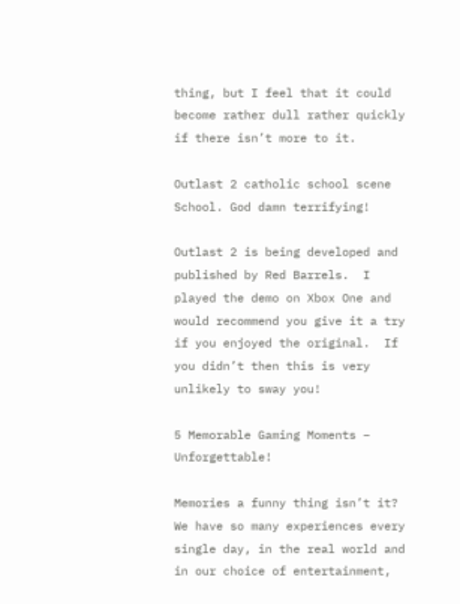thing, but I feel that it could become rather dull rather quickly if there isn’t more to it.

Outlast 2 catholic school scene
School. God damn terrifying!

Outlast 2 is being developed and published by Red Barrels.  I played the demo on Xbox One and would recommend you give it a try if you enjoyed the original.  If you didn’t then this is very unlikely to sway you!

5 Memorable Gaming Moments – Unforgettable!

Memories a funny thing isn’t it?  We have so many experiences every single day, in the real world and in our choice of entertainment,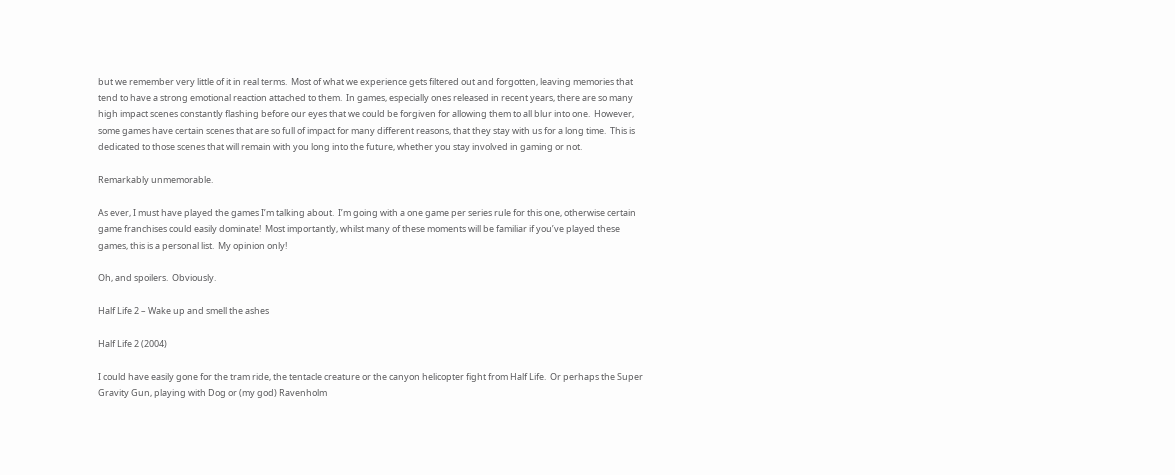but we remember very little of it in real terms.  Most of what we experience gets filtered out and forgotten, leaving memories that tend to have a strong emotional reaction attached to them.  In games, especially ones released in recent years, there are so many high impact scenes constantly flashing before our eyes that we could be forgiven for allowing them to all blur into one.  However, some games have certain scenes that are so full of impact for many different reasons, that they stay with us for a long time.  This is dedicated to those scenes that will remain with you long into the future, whether you stay involved in gaming or not.

Remarkably unmemorable.

As ever, I must have played the games I’m talking about.  I’m going with a one game per series rule for this one, otherwise certain game franchises could easily dominate!  Most importantly, whilst many of these moments will be familiar if you’ve played these games, this is a personal list.  My opinion only!

Oh, and spoilers.  Obviously.

Half Life 2 – Wake up and smell the ashes

Half Life 2 (2004)

I could have easily gone for the tram ride, the tentacle creature or the canyon helicopter fight from Half Life.  Or perhaps the Super Gravity Gun, playing with Dog or (my god) Ravenholm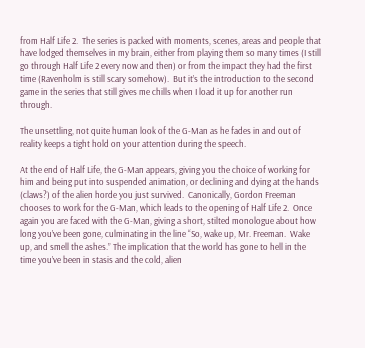from Half Life 2.  The series is packed with moments, scenes, areas and people that have lodged themselves in my brain, either from playing them so many times (I still go through Half Life 2 every now and then) or from the impact they had the first time (Ravenholm is still scary somehow).  But it’s the introduction to the second game in the series that still gives me chills when I load it up for another run through.

The unsettling, not quite human look of the G-Man as he fades in and out of reality keeps a tight hold on your attention during the speech.

At the end of Half Life, the G-Man appears, giving you the choice of working for him and being put into suspended animation, or declining and dying at the hands (claws?) of the alien horde you just survived.  Canonically, Gordon Freeman chooses to work for the G-Man, which leads to the opening of Half Life 2.  Once again you are faced with the G-Man, giving a short, stilted monologue about how long you’ve been gone, culminating in the line “So, wake up, Mr. Freeman.  Wake up, and smell the ashes.” The implication that the world has gone to hell in the time you’ve been in stasis and the cold, alien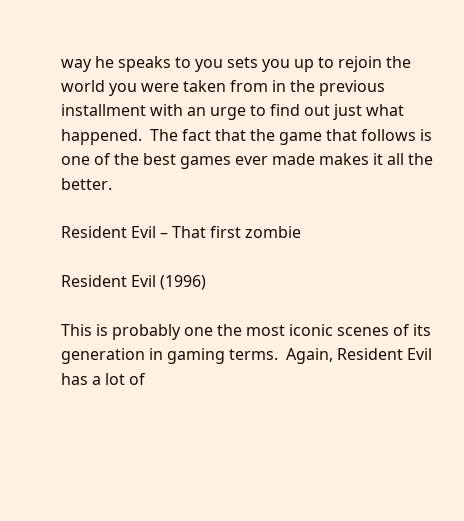way he speaks to you sets you up to rejoin the world you were taken from in the previous installment with an urge to find out just what happened.  The fact that the game that follows is one of the best games ever made makes it all the better.

Resident Evil – That first zombie

Resident Evil (1996)

This is probably one the most iconic scenes of its generation in gaming terms.  Again, Resident Evil has a lot of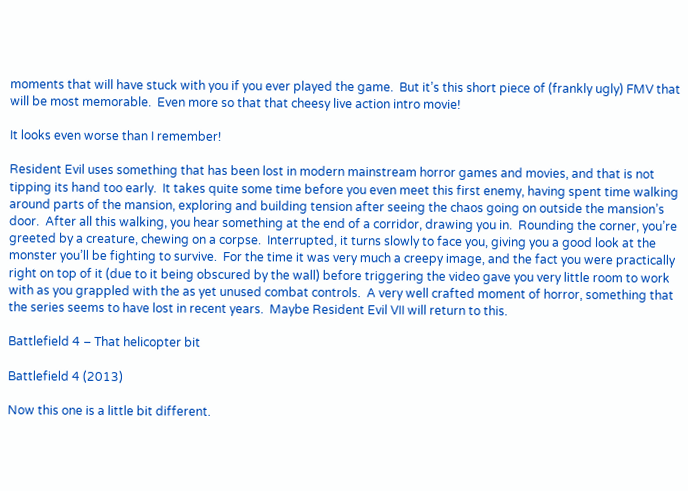moments that will have stuck with you if you ever played the game.  But it’s this short piece of (frankly ugly) FMV that will be most memorable.  Even more so that that cheesy live action intro movie!

It looks even worse than I remember!

Resident Evil uses something that has been lost in modern mainstream horror games and movies, and that is not tipping its hand too early.  It takes quite some time before you even meet this first enemy, having spent time walking around parts of the mansion, exploring and building tension after seeing the chaos going on outside the mansion’s door.  After all this walking, you hear something at the end of a corridor, drawing you in.  Rounding the corner, you’re greeted by a creature, chewing on a corpse.  Interrupted, it turns slowly to face you, giving you a good look at the monster you’ll be fighting to survive.  For the time it was very much a creepy image, and the fact you were practically right on top of it (due to it being obscured by the wall) before triggering the video gave you very little room to work with as you grappled with the as yet unused combat controls.  A very well crafted moment of horror, something that the series seems to have lost in recent years.  Maybe Resident Evil VII will return to this.

Battlefield 4 – That helicopter bit

Battlefield 4 (2013)

Now this one is a little bit different.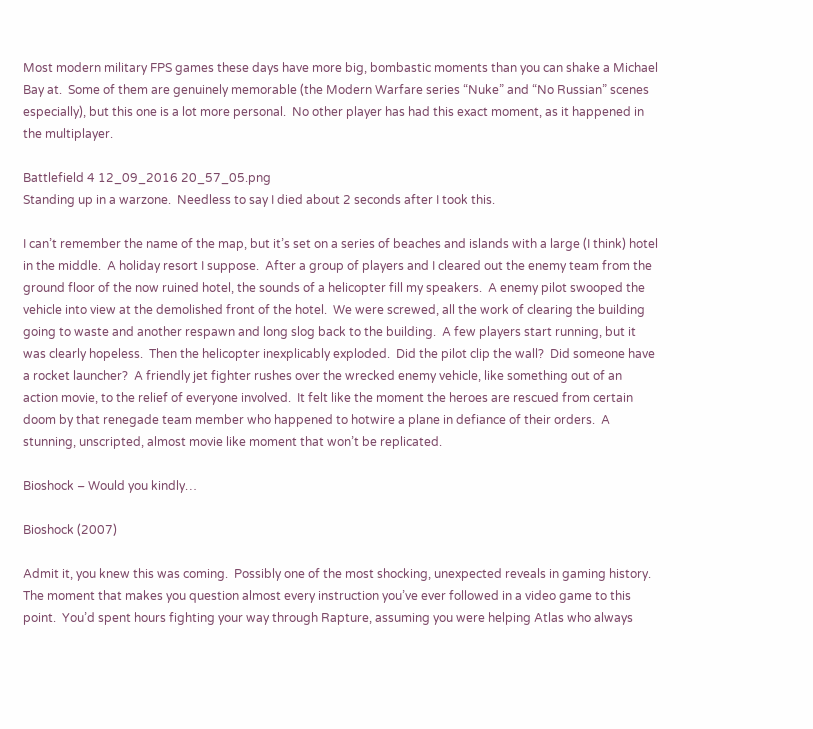Most modern military FPS games these days have more big, bombastic moments than you can shake a Michael Bay at.  Some of them are genuinely memorable (the Modern Warfare series “Nuke” and “No Russian” scenes especially), but this one is a lot more personal.  No other player has had this exact moment, as it happened in the multiplayer.

Battlefield 4 12_09_2016 20_57_05.png
Standing up in a warzone.  Needless to say I died about 2 seconds after I took this.

I can’t remember the name of the map, but it’s set on a series of beaches and islands with a large (I think) hotel in the middle.  A holiday resort I suppose.  After a group of players and I cleared out the enemy team from the ground floor of the now ruined hotel, the sounds of a helicopter fill my speakers.  A enemy pilot swooped the vehicle into view at the demolished front of the hotel.  We were screwed, all the work of clearing the building going to waste and another respawn and long slog back to the building.  A few players start running, but it was clearly hopeless.  Then the helicopter inexplicably exploded.  Did the pilot clip the wall?  Did someone have a rocket launcher?  A friendly jet fighter rushes over the wrecked enemy vehicle, like something out of an action movie, to the relief of everyone involved.  It felt like the moment the heroes are rescued from certain doom by that renegade team member who happened to hotwire a plane in defiance of their orders.  A stunning, unscripted, almost movie like moment that won’t be replicated.

Bioshock – Would you kindly…

Bioshock (2007)

Admit it, you knew this was coming.  Possibly one of the most shocking, unexpected reveals in gaming history.  The moment that makes you question almost every instruction you’ve ever followed in a video game to this point.  You’d spent hours fighting your way through Rapture, assuming you were helping Atlas who always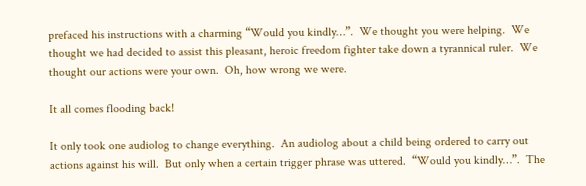prefaced his instructions with a charming “Would you kindly…”.  We thought you were helping.  We thought we had decided to assist this pleasant, heroic freedom fighter take down a tyrannical ruler.  We thought our actions were your own.  Oh, how wrong we were.

It all comes flooding back!

It only took one audiolog to change everything.  An audiolog about a child being ordered to carry out actions against his will.  But only when a certain trigger phrase was uttered.  “Would you kindly…”.  The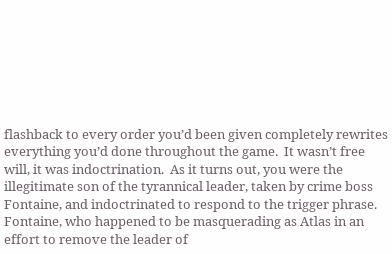flashback to every order you’d been given completely rewrites everything you’d done throughout the game.  It wasn’t free will, it was indoctrination.  As it turns out, you were the illegitimate son of the tyrannical leader, taken by crime boss Fontaine, and indoctrinated to respond to the trigger phrase.  Fontaine, who happened to be masquerading as Atlas in an effort to remove the leader of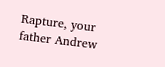Rapture, your father Andrew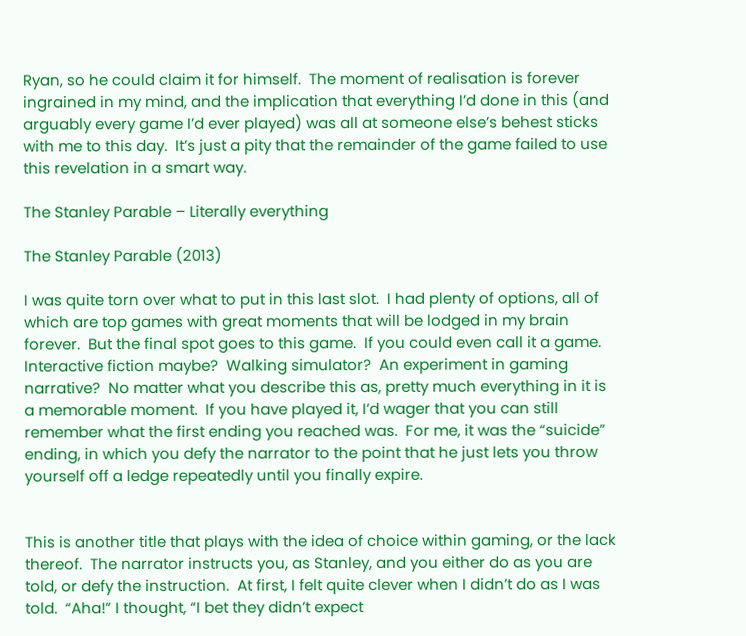Ryan, so he could claim it for himself.  The moment of realisation is forever ingrained in my mind, and the implication that everything I’d done in this (and arguably every game I’d ever played) was all at someone else’s behest sticks with me to this day.  It’s just a pity that the remainder of the game failed to use this revelation in a smart way.

The Stanley Parable – Literally everything

The Stanley Parable (2013)

I was quite torn over what to put in this last slot.  I had plenty of options, all of which are top games with great moments that will be lodged in my brain forever.  But the final spot goes to this game.  If you could even call it a game.  Interactive fiction maybe?  Walking simulator?  An experiment in gaming narrative?  No matter what you describe this as, pretty much everything in it is a memorable moment.  If you have played it, I’d wager that you can still remember what the first ending you reached was.  For me, it was the “suicide” ending, in which you defy the narrator to the point that he just lets you throw yourself off a ledge repeatedly until you finally expire.


This is another title that plays with the idea of choice within gaming, or the lack thereof.  The narrator instructs you, as Stanley, and you either do as you are told, or defy the instruction.  At first, I felt quite clever when I didn’t do as I was told.  “Aha!” I thought, “I bet they didn’t expect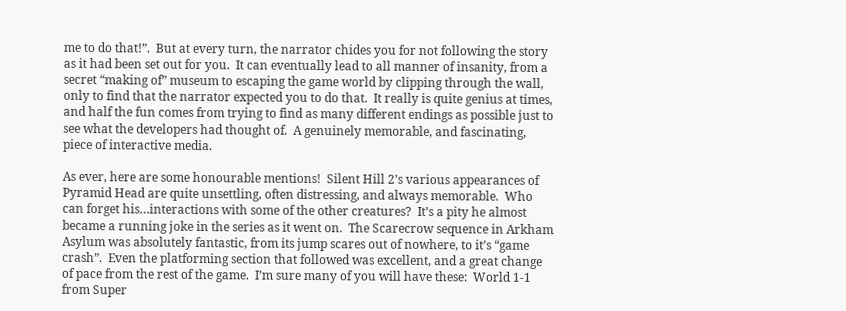me to do that!”.  But at every turn, the narrator chides you for not following the story as it had been set out for you.  It can eventually lead to all manner of insanity, from a secret “making of” museum to escaping the game world by clipping through the wall, only to find that the narrator expected you to do that.  It really is quite genius at times, and half the fun comes from trying to find as many different endings as possible just to see what the developers had thought of.  A genuinely memorable, and fascinating, piece of interactive media.

As ever, here are some honourable mentions!  Silent Hill 2’s various appearances of Pyramid Head are quite unsettling, often distressing, and always memorable.  Who can forget his…interactions with some of the other creatures?  It’s a pity he almost became a running joke in the series as it went on.  The Scarecrow sequence in Arkham Asylum was absolutely fantastic, from its jump scares out of nowhere, to it’s “game crash”.  Even the platforming section that followed was excellent, and a great change of pace from the rest of the game.  I’m sure many of you will have these:  World 1-1 from Super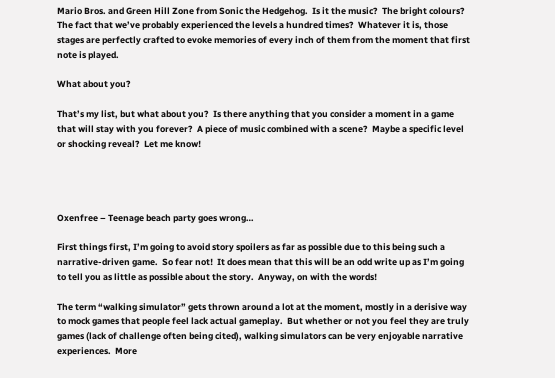Mario Bros. and Green Hill Zone from Sonic the Hedgehog.  Is it the music?  The bright colours?  The fact that we’ve probably experienced the levels a hundred times?  Whatever it is, those stages are perfectly crafted to evoke memories of every inch of them from the moment that first note is played.

What about you?

That’s my list, but what about you?  Is there anything that you consider a moment in a game that will stay with you forever?  A piece of music combined with a scene?  Maybe a specific level or shocking reveal?  Let me know!




Oxenfree – Teenage beach party goes wrong…

First things first, I’m going to avoid story spoilers as far as possible due to this being such a narrative-driven game.  So fear not!  It does mean that this will be an odd write up as I’m going to tell you as little as possible about the story.  Anyway, on with the words!

The term “walking simulator” gets thrown around a lot at the moment, mostly in a derisive way to mock games that people feel lack actual gameplay.  But whether or not you feel they are truly games (lack of challenge often being cited), walking simulators can be very enjoyable narrative experiences.  More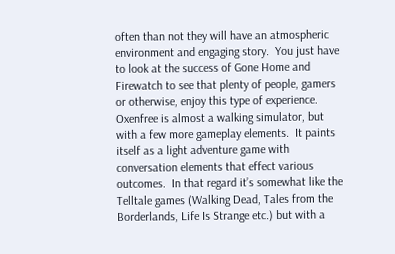often than not they will have an atmospheric environment and engaging story.  You just have to look at the success of Gone Home and Firewatch to see that plenty of people, gamers or otherwise, enjoy this type of experience.  Oxenfree is almost a walking simulator, but with a few more gameplay elements.  It paints itself as a light adventure game with conversation elements that effect various outcomes.  In that regard it’s somewhat like the Telltale games (Walking Dead, Tales from the Borderlands, Life Is Strange etc.) but with a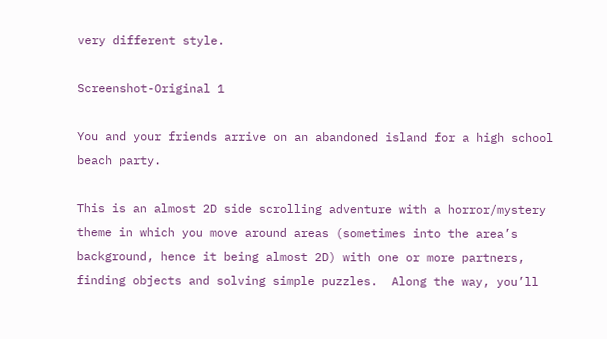very different style.

Screenshot-Original 1

You and your friends arrive on an abandoned island for a high school beach party.

This is an almost 2D side scrolling adventure with a horror/mystery theme in which you move around areas (sometimes into the area’s background, hence it being almost 2D) with one or more partners, finding objects and solving simple puzzles.  Along the way, you’ll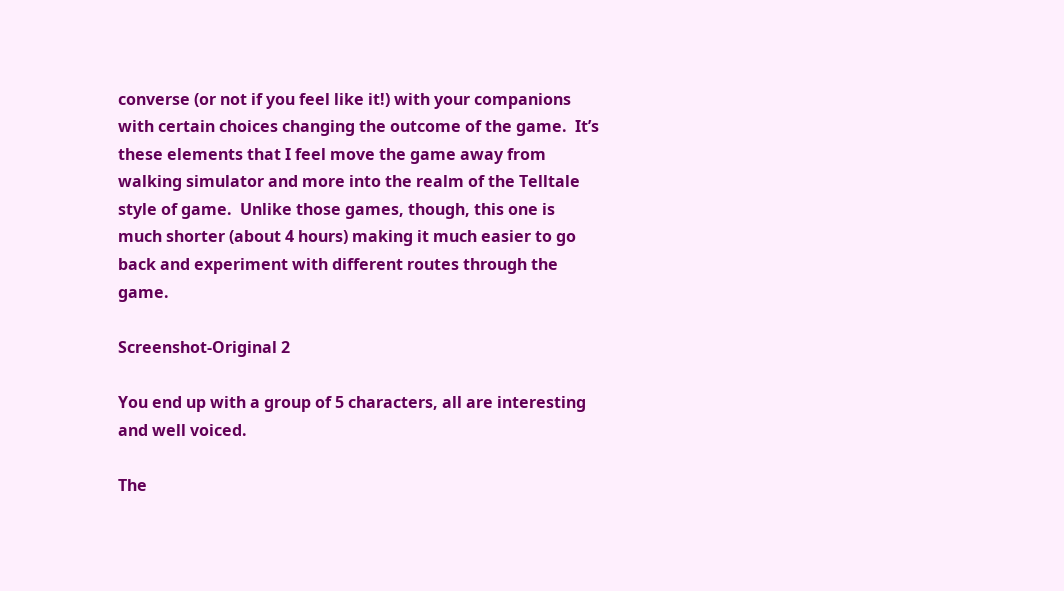converse (or not if you feel like it!) with your companions with certain choices changing the outcome of the game.  It’s these elements that I feel move the game away from walking simulator and more into the realm of the Telltale style of game.  Unlike those games, though, this one is much shorter (about 4 hours) making it much easier to go back and experiment with different routes through the game.

Screenshot-Original 2

You end up with a group of 5 characters, all are interesting and well voiced.

The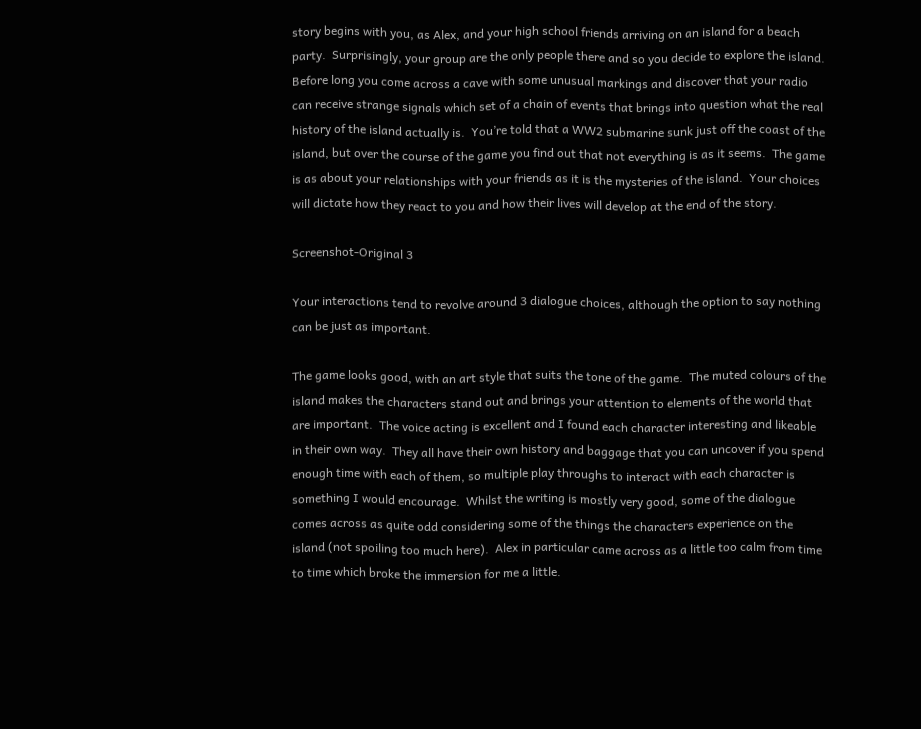story begins with you, as Alex, and your high school friends arriving on an island for a beach party.  Surprisingly, your group are the only people there and so you decide to explore the island.  Before long you come across a cave with some unusual markings and discover that your radio can receive strange signals which set of a chain of events that brings into question what the real history of the island actually is.  You’re told that a WW2 submarine sunk just off the coast of the island, but over the course of the game you find out that not everything is as it seems.  The game is as about your relationships with your friends as it is the mysteries of the island.  Your choices will dictate how they react to you and how their lives will develop at the end of the story.

Screenshot-Original 3

Your interactions tend to revolve around 3 dialogue choices, although the option to say nothing can be just as important.

The game looks good, with an art style that suits the tone of the game.  The muted colours of the island makes the characters stand out and brings your attention to elements of the world that are important.  The voice acting is excellent and I found each character interesting and likeable in their own way.  They all have their own history and baggage that you can uncover if you spend enough time with each of them, so multiple play throughs to interact with each character is something I would encourage.  Whilst the writing is mostly very good, some of the dialogue comes across as quite odd considering some of the things the characters experience on the island (not spoiling too much here).  Alex in particular came across as a little too calm from time to time which broke the immersion for me a little.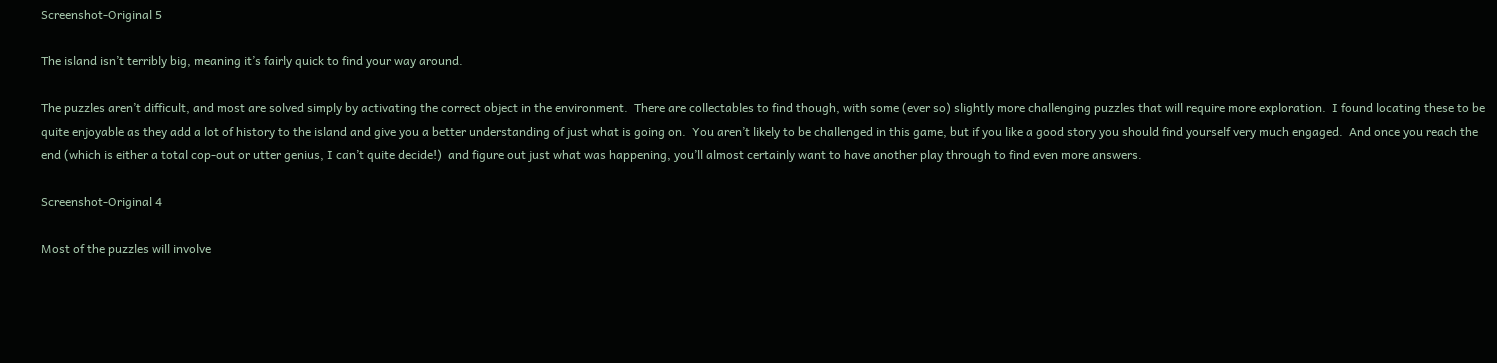Screenshot-Original 5

The island isn’t terribly big, meaning it’s fairly quick to find your way around.

The puzzles aren’t difficult, and most are solved simply by activating the correct object in the environment.  There are collectables to find though, with some (ever so) slightly more challenging puzzles that will require more exploration.  I found locating these to be quite enjoyable as they add a lot of history to the island and give you a better understanding of just what is going on.  You aren’t likely to be challenged in this game, but if you like a good story you should find yourself very much engaged.  And once you reach the end (which is either a total cop-out or utter genius, I can’t quite decide!)  and figure out just what was happening, you’ll almost certainly want to have another play through to find even more answers.

Screenshot-Original 4

Most of the puzzles will involve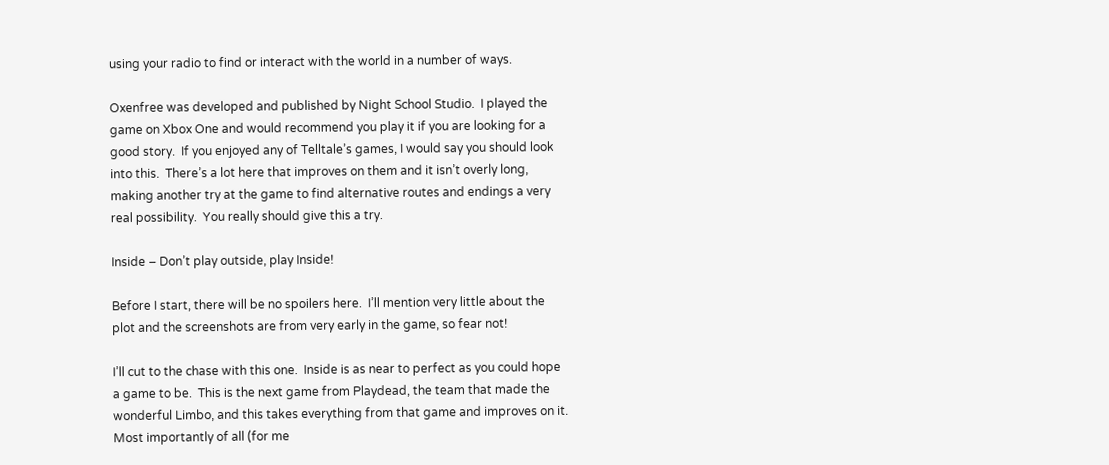using your radio to find or interact with the world in a number of ways.

Oxenfree was developed and published by Night School Studio.  I played the game on Xbox One and would recommend you play it if you are looking for a good story.  If you enjoyed any of Telltale’s games, I would say you should look into this.  There’s a lot here that improves on them and it isn’t overly long, making another try at the game to find alternative routes and endings a very real possibility.  You really should give this a try.

Inside – Don’t play outside, play Inside!

Before I start, there will be no spoilers here.  I’ll mention very little about the plot and the screenshots are from very early in the game, so fear not!

I’ll cut to the chase with this one.  Inside is as near to perfect as you could hope a game to be.  This is the next game from Playdead, the team that made the wonderful Limbo, and this takes everything from that game and improves on it.  Most importantly of all (for me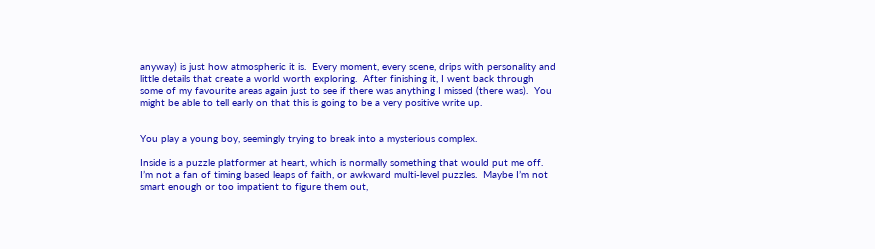anyway) is just how atmospheric it is.  Every moment, every scene, drips with personality and little details that create a world worth exploring.  After finishing it, I went back through some of my favourite areas again just to see if there was anything I missed (there was).  You might be able to tell early on that this is going to be a very positive write up.


You play a young boy, seemingly trying to break into a mysterious complex.

Inside is a puzzle platformer at heart, which is normally something that would put me off.  I’m not a fan of timing based leaps of faith, or awkward multi-level puzzles.  Maybe I’m not smart enough or too impatient to figure them out,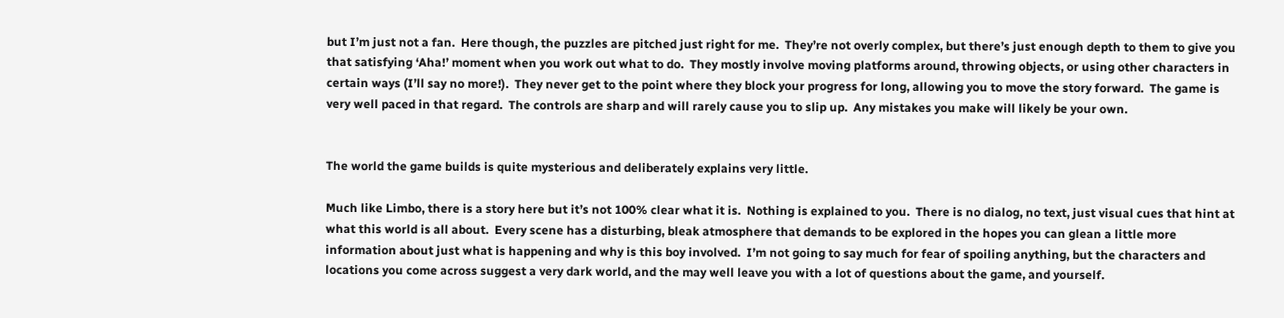but I’m just not a fan.  Here though, the puzzles are pitched just right for me.  They’re not overly complex, but there’s just enough depth to them to give you that satisfying ‘Aha!’ moment when you work out what to do.  They mostly involve moving platforms around, throwing objects, or using other characters in certain ways (I’ll say no more!).  They never get to the point where they block your progress for long, allowing you to move the story forward.  The game is very well paced in that regard.  The controls are sharp and will rarely cause you to slip up.  Any mistakes you make will likely be your own.


The world the game builds is quite mysterious and deliberately explains very little.

Much like Limbo, there is a story here but it’s not 100% clear what it is.  Nothing is explained to you.  There is no dialog, no text, just visual cues that hint at what this world is all about.  Every scene has a disturbing, bleak atmosphere that demands to be explored in the hopes you can glean a little more information about just what is happening and why is this boy involved.  I’m not going to say much for fear of spoiling anything, but the characters and locations you come across suggest a very dark world, and the may well leave you with a lot of questions about the game, and yourself.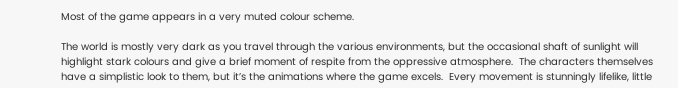Most of the game appears in a very muted colour scheme.

The world is mostly very dark as you travel through the various environments, but the occasional shaft of sunlight will highlight stark colours and give a brief moment of respite from the oppressive atmosphere.  The characters themselves have a simplistic look to them, but it’s the animations where the game excels.  Every movement is stunningly lifelike, little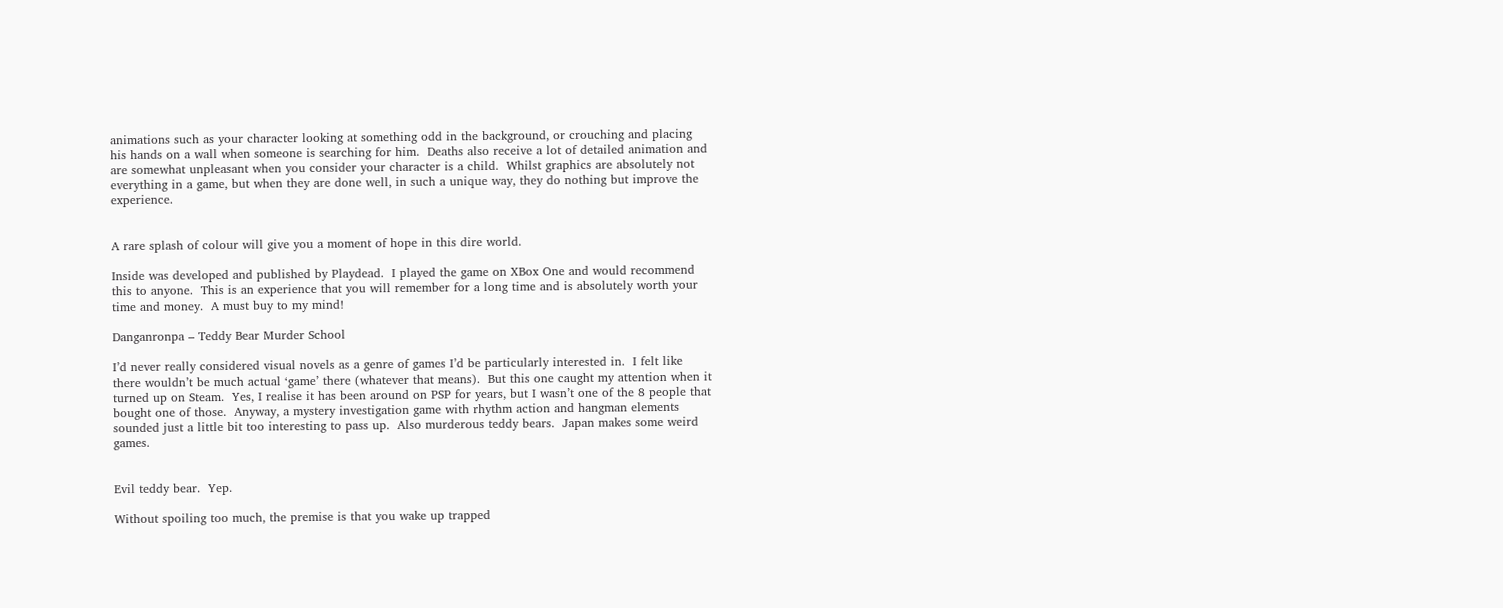animations such as your character looking at something odd in the background, or crouching and placing his hands on a wall when someone is searching for him.  Deaths also receive a lot of detailed animation and are somewhat unpleasant when you consider your character is a child.  Whilst graphics are absolutely not everything in a game, but when they are done well, in such a unique way, they do nothing but improve the experience.


A rare splash of colour will give you a moment of hope in this dire world.

Inside was developed and published by Playdead.  I played the game on XBox One and would recommend this to anyone.  This is an experience that you will remember for a long time and is absolutely worth your time and money.  A must buy to my mind!

Danganronpa – Teddy Bear Murder School

I’d never really considered visual novels as a genre of games I’d be particularly interested in.  I felt like there wouldn’t be much actual ‘game’ there (whatever that means).  But this one caught my attention when it turned up on Steam.  Yes, I realise it has been around on PSP for years, but I wasn’t one of the 8 people that bought one of those.  Anyway, a mystery investigation game with rhythm action and hangman elements sounded just a little bit too interesting to pass up.  Also murderous teddy bears.  Japan makes some weird games.


Evil teddy bear.  Yep.

Without spoiling too much, the premise is that you wake up trapped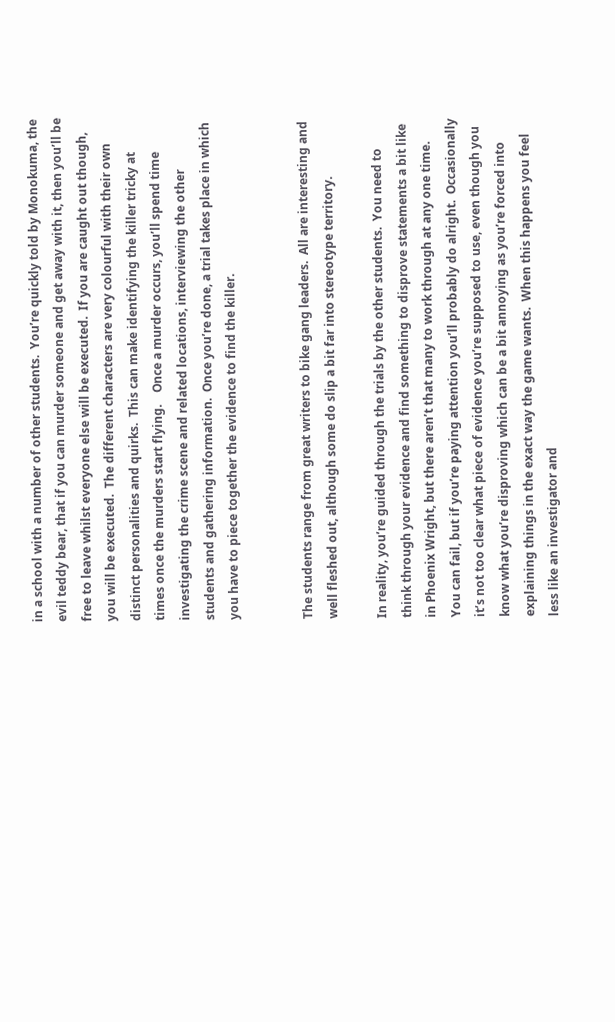in a school with a number of other students.  You’re quickly told by Monokuma, the evil teddy bear, that if you can murder someone and get away with it, then you’ll be free to leave whilst everyone else will be executed.  If you are caught out though, you will be executed.  The different characters are very colourful with their own distinct personalities and quirks.  This can make identifying the killer tricky at times once the murders start flying.    Once a murder occurs, you’ll spend time investigating the crime scene and related locations, interviewing the other students and gathering information.  Once you’re done, a trial takes place in which you have to piece together the evidence to find the killer.


The students range from great writers to bike gang leaders.  All are interesting and well fleshed out, although some do slip a bit far into stereotype territory.

In reality, you’re guided through the trials by the other students.  You need to think through your evidence and find something to disprove statements a bit like in Phoenix Wright, but there aren’t that many to work through at any one time.  You can fail, but if you’re paying attention you’ll probably do alright.  Occasionally it’s not too clear what piece of evidence you’re supposed to use, even though you know what you’re disproving which can be a bit annoying as you’re forced into explaining things in the exact way the game wants.  When this happens you feel less like an investigator and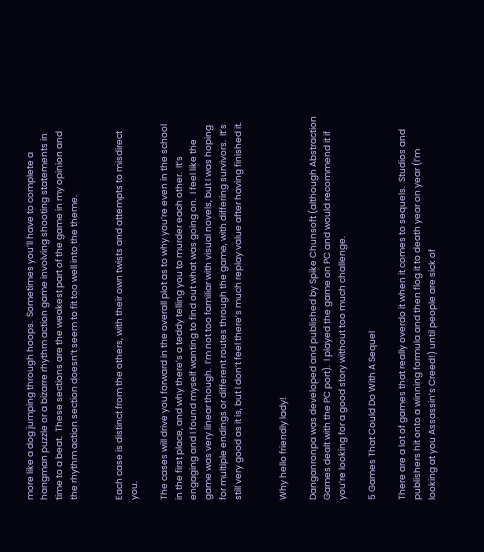more like a dog jumping through hoops.  Sometimes you’ll have to complete a hangman puzzle or a bizarre rhythm action game involving shooting statements in time to a beat.  These sections are the weakest part of the game in my opinion and the rhythm action section doesn’t seem to fit too well into the theme.


Each case is distinct from the others, with their own twists and attempts to misdirect you.

The cases will drive you forward in the overall plot as to why you’re even in the school in the first place, and why there’s a teddy telling you to murder each other.  It’s engaging and I found myself wanting to find out what was going on.  I feel like the game was very linear though.  I’m not too familiar with visual novels, but I was hoping for multiple endings or different routes through the game, with differing survivors.  It’s still very good as it is, but I don’t feel there’s much replay value after having finished it.


Why hello friendly lady!

Danganronpa was developed and published by Spike Chunsoft (although Abstraction Games dealt with the PC port).  I played the game on PC and would recommend it if you’re looking for a good story without too much challenge.

5 Games That Could Do With A Sequel

There are a lot of games that really overdo it when it comes to sequels.  Studios and publishers hit onto a winning formula and then flog it to death year on year (I’m looking at you Assassin’s Creed!) until people are sick of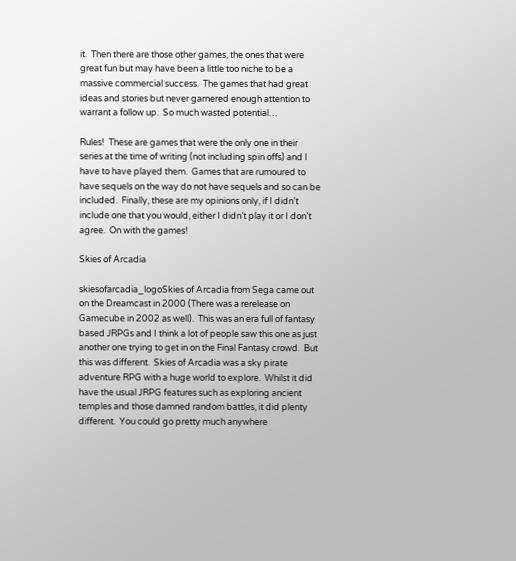it.  Then there are those other games, the ones that were great fun but may have been a little too niche to be a massive commercial success.  The games that had great ideas and stories but never garnered enough attention to warrant a follow up.  So much wasted potential…

Rules!  These are games that were the only one in their series at the time of writing (not including spin offs) and I have to have played them.  Games that are rumoured to have sequels on the way do not have sequels and so can be included.  Finally, these are my opinions only, if I didn’t include one that you would, either I didn’t play it or I don’t agree.  On with the games!

Skies of Arcadia

skiesofarcadia_logoSkies of Arcadia from Sega came out on the Dreamcast in 2000 (There was a rerelease on Gamecube in 2002 as well).  This was an era full of fantasy based JRPGs and I think a lot of people saw this one as just another one trying to get in on the Final Fantasy crowd.  But this was different.  Skies of Arcadia was a sky pirate adventure RPG with a huge world to explore.  Whilst it did have the usual JRPG features such as exploring ancient temples and those damned random battles, it did plenty different.  You could go pretty much anywhere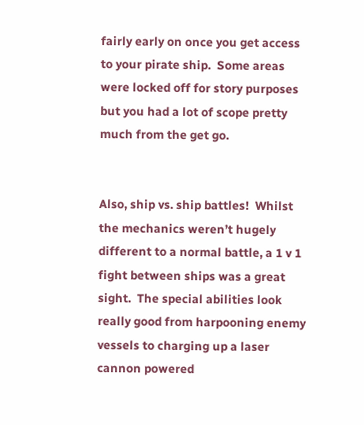fairly early on once you get access to your pirate ship.  Some areas were locked off for story purposes but you had a lot of scope pretty much from the get go.


Also, ship vs. ship battles!  Whilst the mechanics weren’t hugely different to a normal battle, a 1 v 1 fight between ships was a great sight.  The special abilities look really good from harpooning enemy vessels to charging up a laser cannon powered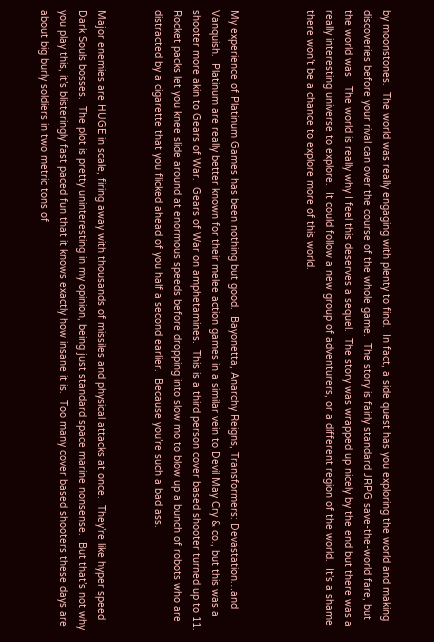by moonstones.  The world was really engaging with plenty to find.  In fact, a side quest has you exploring the world and making discoveries before your rival can over the course of the whole game.  The story is fairly standard JRPG save-the-world fare, but the world was   The world is really why I feel this deserves a sequel.  The story was wrapped up nicely by the end but there was a really interesting universe to explore.  It could follow a new group of adventurers, or a different region of the world.  It’s a shame there won’t be a chance to explore more of this world.



My experience of Platinum Games has been nothing but good.  Bayonetta, Anarchy Reigns, Transformers: Devastation…and Vanquish.  Platinum are really better known for their melee action games in a similar vein to Devil May Cry & co., but this was a shooter more akin to Gears of War.  Gears of War on amphetamines.  This is a third person cover based shooter turned up to 11.  Rocket packs let you knee slide around at enormous speeds before dropping into slow mo to blow up a bunch of robots who are distracted by a cigarette that you flicked ahead of you half a second earlier.  Because you’re such a bad ass.


Major enemies are HUGE in scale, firing away with thousands of missiles and physical attacks at once.  They’re like hyper speed Dark Souls bosses.  The plot is pretty uninteresting in my opinion, being just standard space marine nonsense.  But that’s not why you play this, it’s blisteringly fast paced fun that it knows exactly how insane it is.  Too many cover based shooters these days are about big burly soldiers in two metric tons of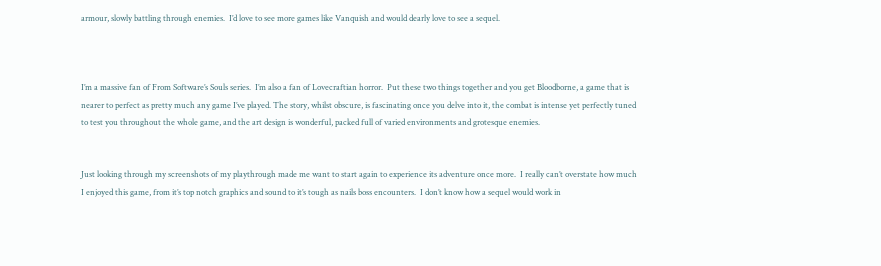armour, slowly battling through enemies.  I’d love to see more games like Vanquish and would dearly love to see a sequel.



I’m a massive fan of From Software’s Souls series.  I’m also a fan of Lovecraftian horror.  Put these two things together and you get Bloodborne, a game that is nearer to perfect as pretty much any game I’ve played. The story, whilst obscure, is fascinating once you delve into it, the combat is intense yet perfectly tuned to test you throughout the whole game, and the art design is wonderful, packed full of varied environments and grotesque enemies.


Just looking through my screenshots of my playthrough made me want to start again to experience its adventure once more.  I really can’t overstate how much I enjoyed this game, from it’s top notch graphics and sound to it’s tough as nails boss encounters.  I don’t know how a sequel would work in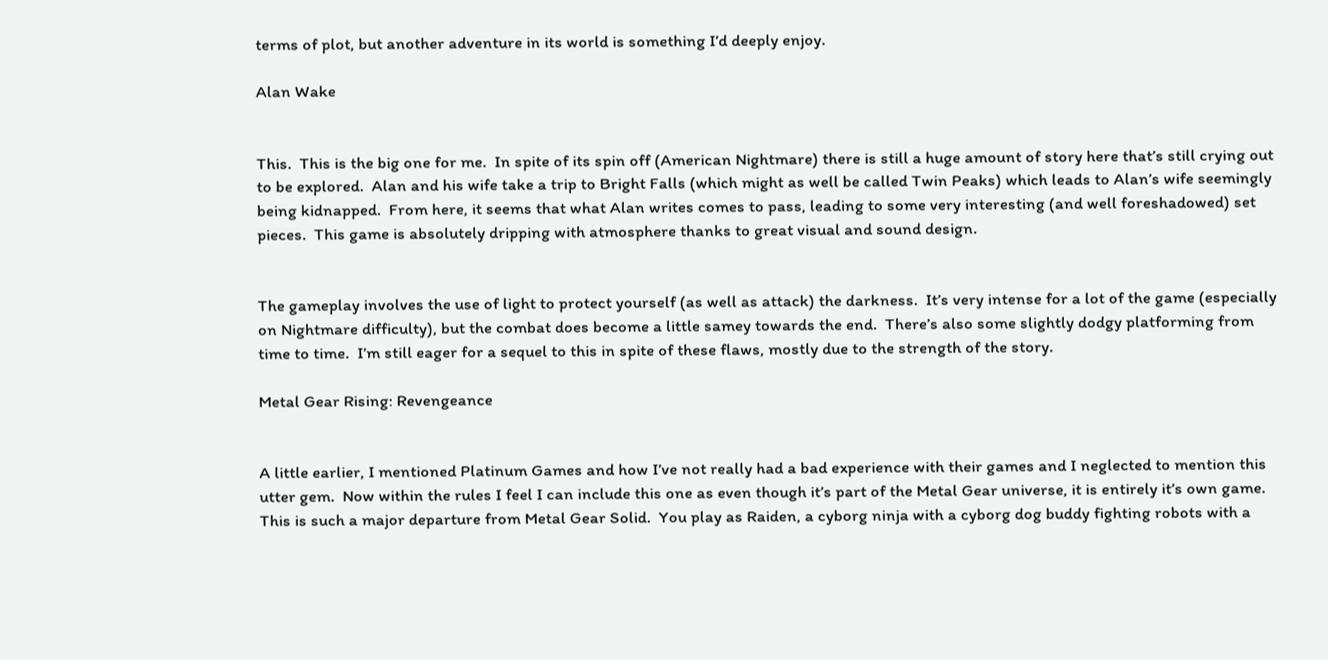terms of plot, but another adventure in its world is something I’d deeply enjoy.

Alan Wake


This.  This is the big one for me.  In spite of its spin off (American Nightmare) there is still a huge amount of story here that’s still crying out to be explored.  Alan and his wife take a trip to Bright Falls (which might as well be called Twin Peaks) which leads to Alan’s wife seemingly being kidnapped.  From here, it seems that what Alan writes comes to pass, leading to some very interesting (and well foreshadowed) set pieces.  This game is absolutely dripping with atmosphere thanks to great visual and sound design.


The gameplay involves the use of light to protect yourself (as well as attack) the darkness.  It’s very intense for a lot of the game (especially on Nightmare difficulty), but the combat does become a little samey towards the end.  There’s also some slightly dodgy platforming from time to time.  I’m still eager for a sequel to this in spite of these flaws, mostly due to the strength of the story.

Metal Gear Rising: Revengeance


A little earlier, I mentioned Platinum Games and how I’ve not really had a bad experience with their games and I neglected to mention this utter gem.  Now within the rules I feel I can include this one as even though it’s part of the Metal Gear universe, it is entirely it’s own game.  This is such a major departure from Metal Gear Solid.  You play as Raiden, a cyborg ninja with a cyborg dog buddy fighting robots with a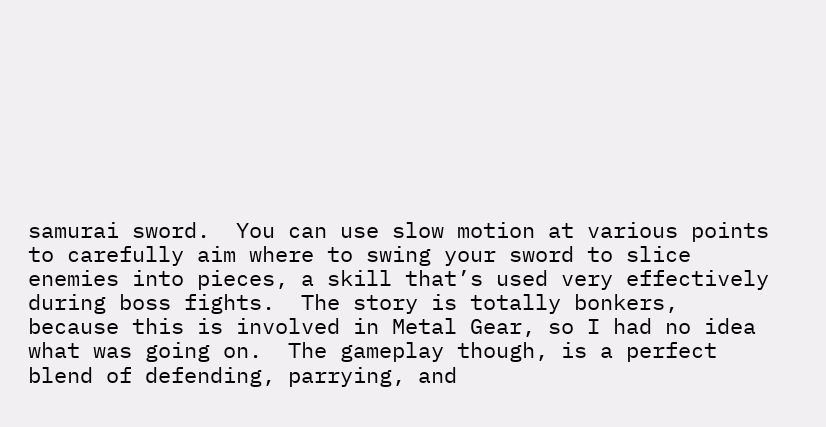samurai sword.  You can use slow motion at various points to carefully aim where to swing your sword to slice enemies into pieces, a skill that’s used very effectively during boss fights.  The story is totally bonkers, because this is involved in Metal Gear, so I had no idea what was going on.  The gameplay though, is a perfect blend of defending, parrying, and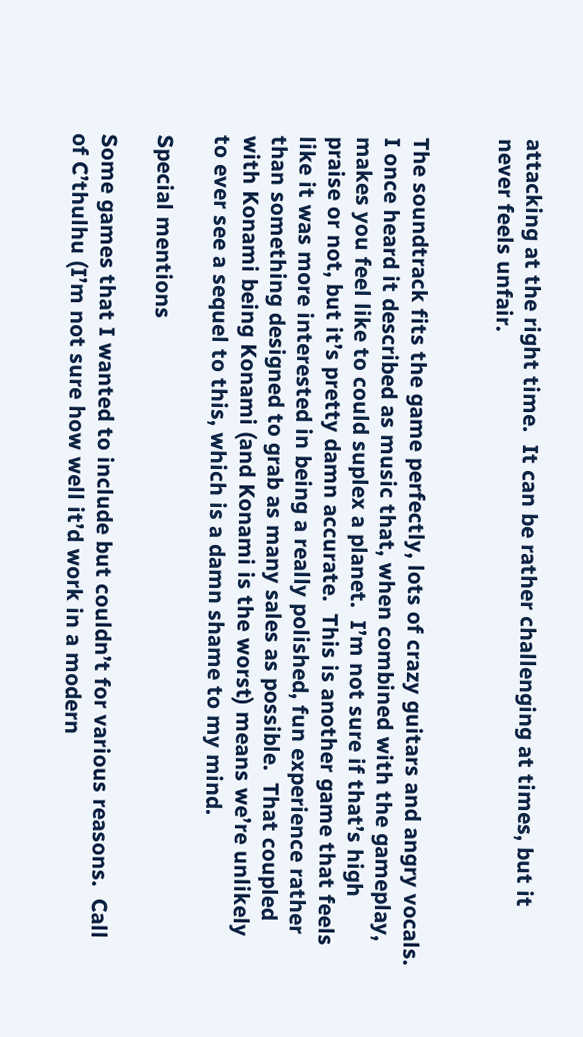attacking at the right time.  It can be rather challenging at times, but it never feels unfair.


The soundtrack fits the game perfectly, lots of crazy guitars and angry vocals.  I once heard it described as music that, when combined with the gameplay, makes you feel like to could suplex a planet.  I’m not sure if that’s high praise or not, but it’s pretty damn accurate.  This is another game that feels like it was more interested in being a really polished, fun experience rather than something designed to grab as many sales as possible.  That coupled with Konami being Konami (and Konami is the worst) means we’re unlikely to ever see a sequel to this, which is a damn shame to my mind.

Special mentions

Some games that I wanted to include but couldn’t for various reasons.  Call of C’thulhu (I’m not sure how well it’d work in a modern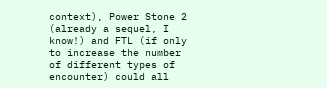context), Power Stone 2 (already a sequel, I know!) and FTL (if only to increase the number of different types of encounter) could all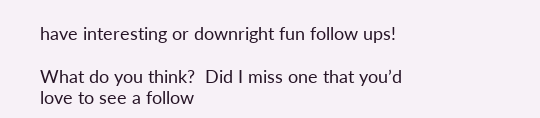have interesting or downright fun follow ups!

What do you think?  Did I miss one that you’d love to see a follow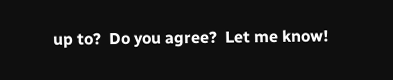up to?  Do you agree?  Let me know!